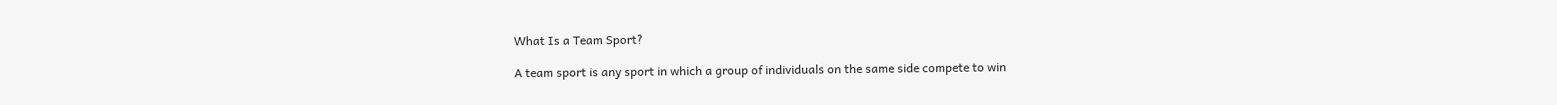What Is a Team Sport?

A team sport is any sport in which a group of individuals on the same side compete to win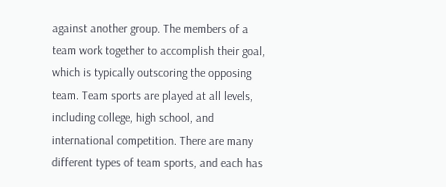against another group. The members of a team work together to accomplish their goal, which is typically outscoring the opposing team. Team sports are played at all levels, including college, high school, and international competition. There are many different types of team sports, and each has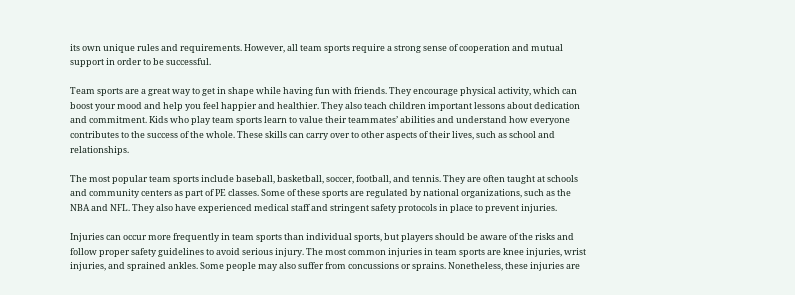its own unique rules and requirements. However, all team sports require a strong sense of cooperation and mutual support in order to be successful.

Team sports are a great way to get in shape while having fun with friends. They encourage physical activity, which can boost your mood and help you feel happier and healthier. They also teach children important lessons about dedication and commitment. Kids who play team sports learn to value their teammates’ abilities and understand how everyone contributes to the success of the whole. These skills can carry over to other aspects of their lives, such as school and relationships.

The most popular team sports include baseball, basketball, soccer, football, and tennis. They are often taught at schools and community centers as part of PE classes. Some of these sports are regulated by national organizations, such as the NBA and NFL. They also have experienced medical staff and stringent safety protocols in place to prevent injuries.

Injuries can occur more frequently in team sports than individual sports, but players should be aware of the risks and follow proper safety guidelines to avoid serious injury. The most common injuries in team sports are knee injuries, wrist injuries, and sprained ankles. Some people may also suffer from concussions or sprains. Nonetheless, these injuries are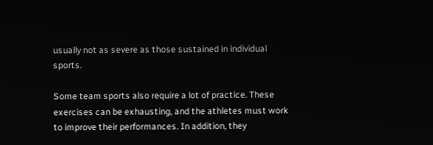usually not as severe as those sustained in individual sports.

Some team sports also require a lot of practice. These exercises can be exhausting, and the athletes must work to improve their performances. In addition, they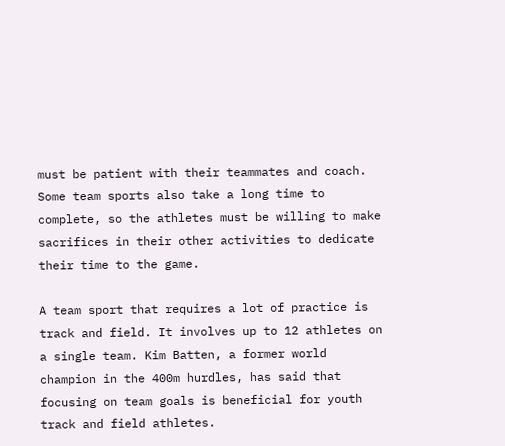must be patient with their teammates and coach. Some team sports also take a long time to complete, so the athletes must be willing to make sacrifices in their other activities to dedicate their time to the game.

A team sport that requires a lot of practice is track and field. It involves up to 12 athletes on a single team. Kim Batten, a former world champion in the 400m hurdles, has said that focusing on team goals is beneficial for youth track and field athletes.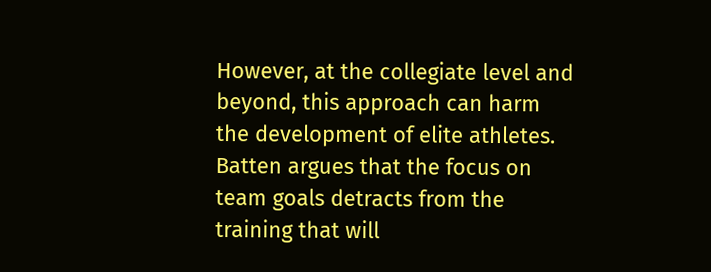However, at the collegiate level and beyond, this approach can harm the development of elite athletes. Batten argues that the focus on team goals detracts from the training that will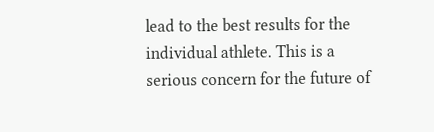lead to the best results for the individual athlete. This is a serious concern for the future of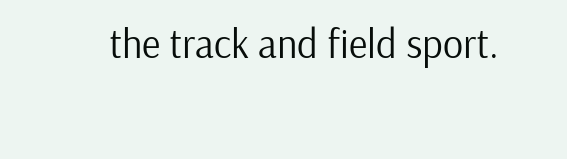the track and field sport.